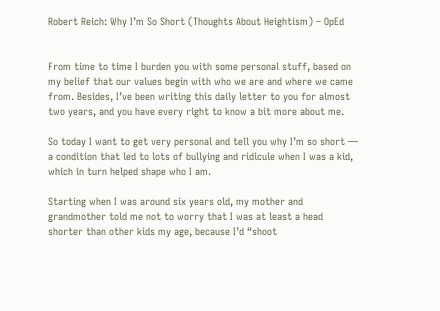Robert Reich: Why I’m So Short (Thoughts About Heightism) – OpEd


From time to time I burden you with some personal stuff, based on my belief that our values begin with who we are and where we came from. Besides, I’ve been writing this daily letter to you for almost two years, and you have every right to know a bit more about me.

So today I want to get very personal and tell you why I’m so short — a condition that led to lots of bullying and ridicule when I was a kid, which in turn helped shape who I am.

Starting when I was around six years old, my mother and grandmother told me not to worry that I was at least a head shorter than other kids my age, because I’d “shoot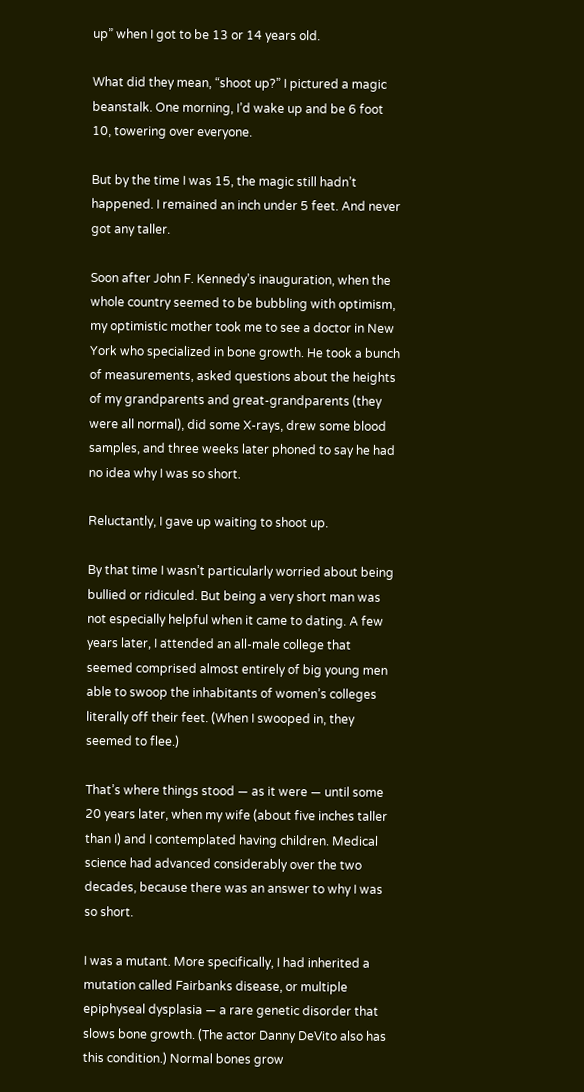up” when I got to be 13 or 14 years old.

What did they mean, “shoot up?” I pictured a magic beanstalk. One morning, I’d wake up and be 6 foot 10, towering over everyone.

But by the time I was 15, the magic still hadn’t happened. I remained an inch under 5 feet. And never got any taller.

Soon after John F. Kennedy’s inauguration, when the whole country seemed to be bubbling with optimism, my optimistic mother took me to see a doctor in New York who specialized in bone growth. He took a bunch of measurements, asked questions about the heights of my grandparents and great-grandparents (they were all normal), did some X-rays, drew some blood samples, and three weeks later phoned to say he had no idea why I was so short.

Reluctantly, I gave up waiting to shoot up.

By that time I wasn’t particularly worried about being bullied or ridiculed. But being a very short man was not especially helpful when it came to dating. A few years later, I attended an all-male college that seemed comprised almost entirely of big young men able to swoop the inhabitants of women’s colleges literally off their feet. (When I swooped in, they seemed to flee.)

That’s where things stood — as it were — until some 20 years later, when my wife (about five inches taller than I) and I contemplated having children. Medical science had advanced considerably over the two decades, because there was an answer to why I was so short.

I was a mutant. More specifically, I had inherited a mutation called Fairbanks disease, or multiple epiphyseal dysplasia — a rare genetic disorder that slows bone growth. (The actor Danny DeVito also has this condition.) Normal bones grow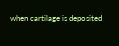when cartilage is deposited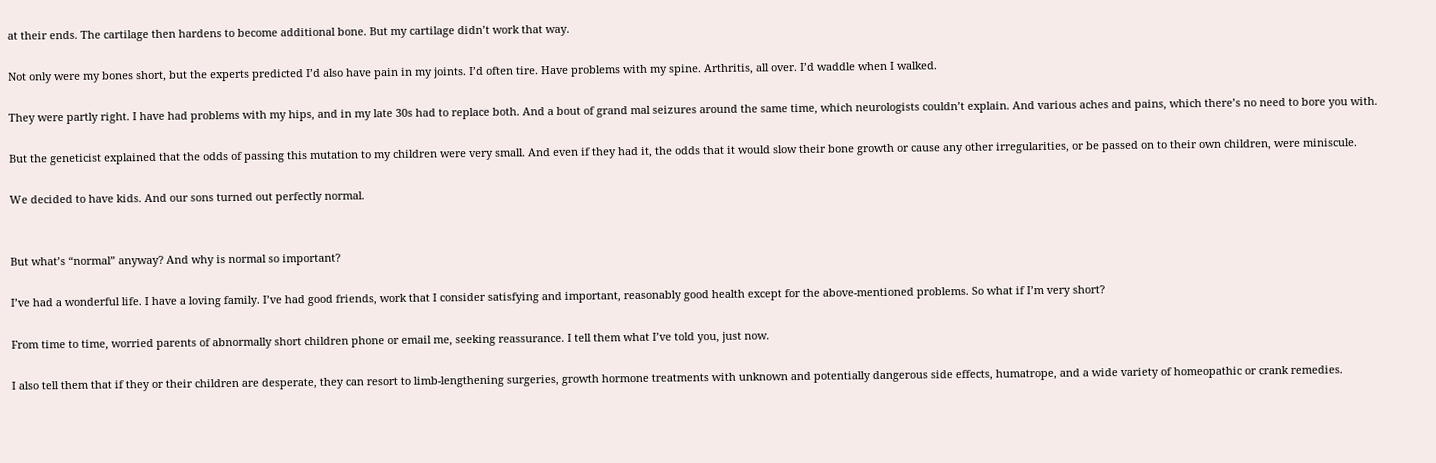at their ends. The cartilage then hardens to become additional bone. But my cartilage didn’t work that way.

Not only were my bones short, but the experts predicted I’d also have pain in my joints. I’d often tire. Have problems with my spine. Arthritis, all over. I’d waddle when I walked.

They were partly right. I have had problems with my hips, and in my late 30s had to replace both. And a bout of grand mal seizures around the same time, which neurologists couldn’t explain. And various aches and pains, which there’s no need to bore you with.

But the geneticist explained that the odds of passing this mutation to my children were very small. And even if they had it, the odds that it would slow their bone growth or cause any other irregularities, or be passed on to their own children, were miniscule.

We decided to have kids. And our sons turned out perfectly normal.


But what’s “normal” anyway? And why is normal so important?

I’ve had a wonderful life. I have a loving family. I’ve had good friends, work that I consider satisfying and important, reasonably good health except for the above-mentioned problems. So what if I’m very short?

From time to time, worried parents of abnormally short children phone or email me, seeking reassurance. I tell them what I’ve told you, just now.

I also tell them that if they or their children are desperate, they can resort to limb-lengthening surgeries, growth hormone treatments with unknown and potentially dangerous side effects, humatrope, and a wide variety of homeopathic or crank remedies.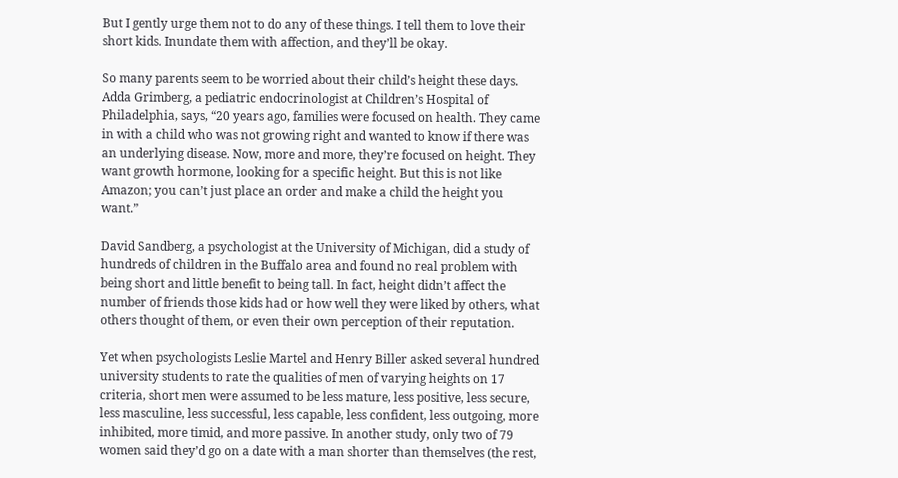But I gently urge them not to do any of these things. I tell them to love their short kids. Inundate them with affection, and they’ll be okay.

So many parents seem to be worried about their child’s height these days. Adda Grimberg, a pediatric endocrinologist at Children’s Hospital of Philadelphia, says, “20 years ago, families were focused on health. They came in with a child who was not growing right and wanted to know if there was an underlying disease. Now, more and more, they’re focused on height. They want growth hormone, looking for a specific height. But this is not like Amazon; you can’t just place an order and make a child the height you want.”

David Sandberg, a psychologist at the University of Michigan, did a study of hundreds of children in the Buffalo area and found no real problem with being short and little benefit to being tall. In fact, height didn’t affect the number of friends those kids had or how well they were liked by others, what others thought of them, or even their own perception of their reputation.

Yet when psychologists Leslie Martel and Henry Biller asked several hundred university students to rate the qualities of men of varying heights on 17 criteria, short men were assumed to be less mature, less positive, less secure, less masculine, less successful, less capable, less confident, less outgoing, more inhibited, more timid, and more passive. In another study, only two of 79 women said they’d go on a date with a man shorter than themselves (the rest,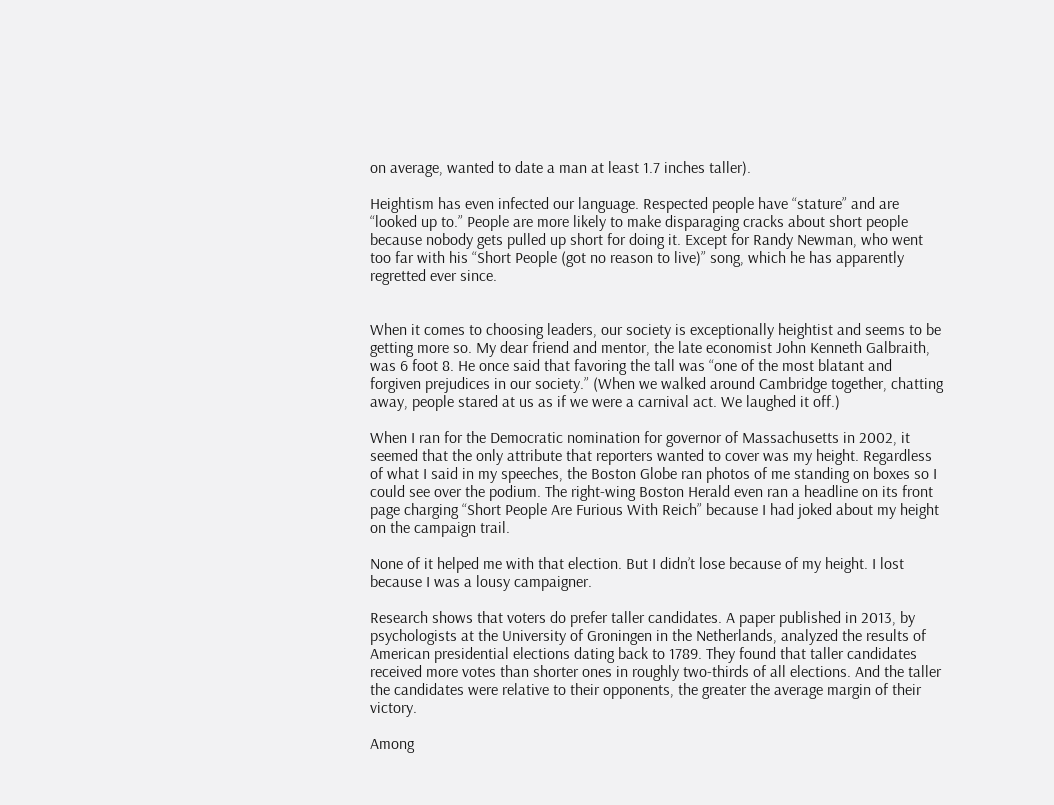on average, wanted to date a man at least 1.7 inches taller).

Heightism has even infected our language. Respected people have “stature” and are “looked up to.” People are more likely to make disparaging cracks about short people because nobody gets pulled up short for doing it. Except for Randy Newman, who went too far with his “Short People (got no reason to live)” song, which he has apparently regretted ever since.


When it comes to choosing leaders, our society is exceptionally heightist and seems to be getting more so. My dear friend and mentor, the late economist John Kenneth Galbraith, was 6 foot 8. He once said that favoring the tall was “one of the most blatant and forgiven prejudices in our society.” (When we walked around Cambridge together, chatting away, people stared at us as if we were a carnival act. We laughed it off.)

When I ran for the Democratic nomination for governor of Massachusetts in 2002, it seemed that the only attribute that reporters wanted to cover was my height. Regardless of what I said in my speeches, the Boston Globe ran photos of me standing on boxes so I could see over the podium. The right-wing Boston Herald even ran a headline on its front page charging “Short People Are Furious With Reich” because I had joked about my height on the campaign trail.

None of it helped me with that election. But I didn’t lose because of my height. I lost because I was a lousy campaigner.

Research shows that voters do prefer taller candidates. A paper published in 2013, by psychologists at the University of Groningen in the Netherlands, analyzed the results of American presidential elections dating back to 1789. They found that taller candidates received more votes than shorter ones in roughly two-thirds of all elections. And the taller the candidates were relative to their opponents, the greater the average margin of their victory.

Among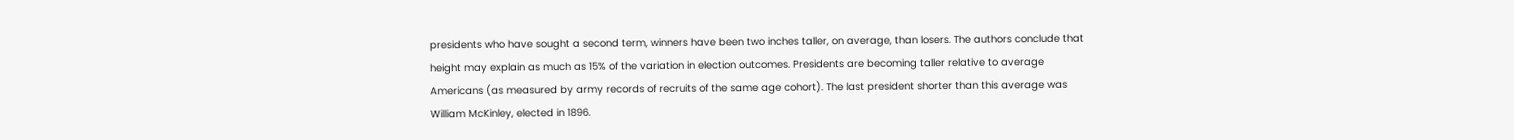presidents who have sought a second term, winners have been two inches taller, on average, than losers. The authors conclude that height may explain as much as 15% of the variation in election outcomes. Presidents are becoming taller relative to average Americans (as measured by army records of recruits of the same age cohort). The last president shorter than this average was William McKinley, elected in 1896.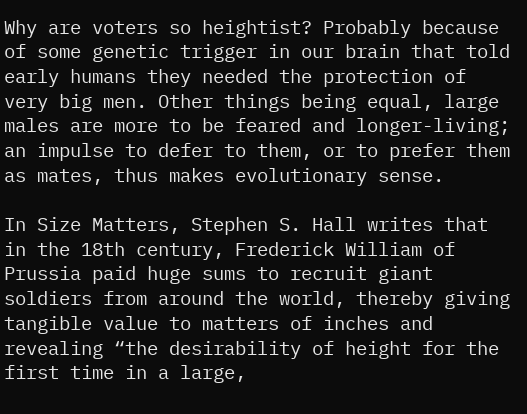Why are voters so heightist? Probably because of some genetic trigger in our brain that told early humans they needed the protection of very big men. Other things being equal, large males are more to be feared and longer-living; an impulse to defer to them, or to prefer them as mates, thus makes evolutionary sense.

In Size Matters, Stephen S. Hall writes that in the 18th century, Frederick William of Prussia paid huge sums to recruit giant soldiers from around the world, thereby giving tangible value to matters of inches and revealing “the desirability of height for the first time in a large,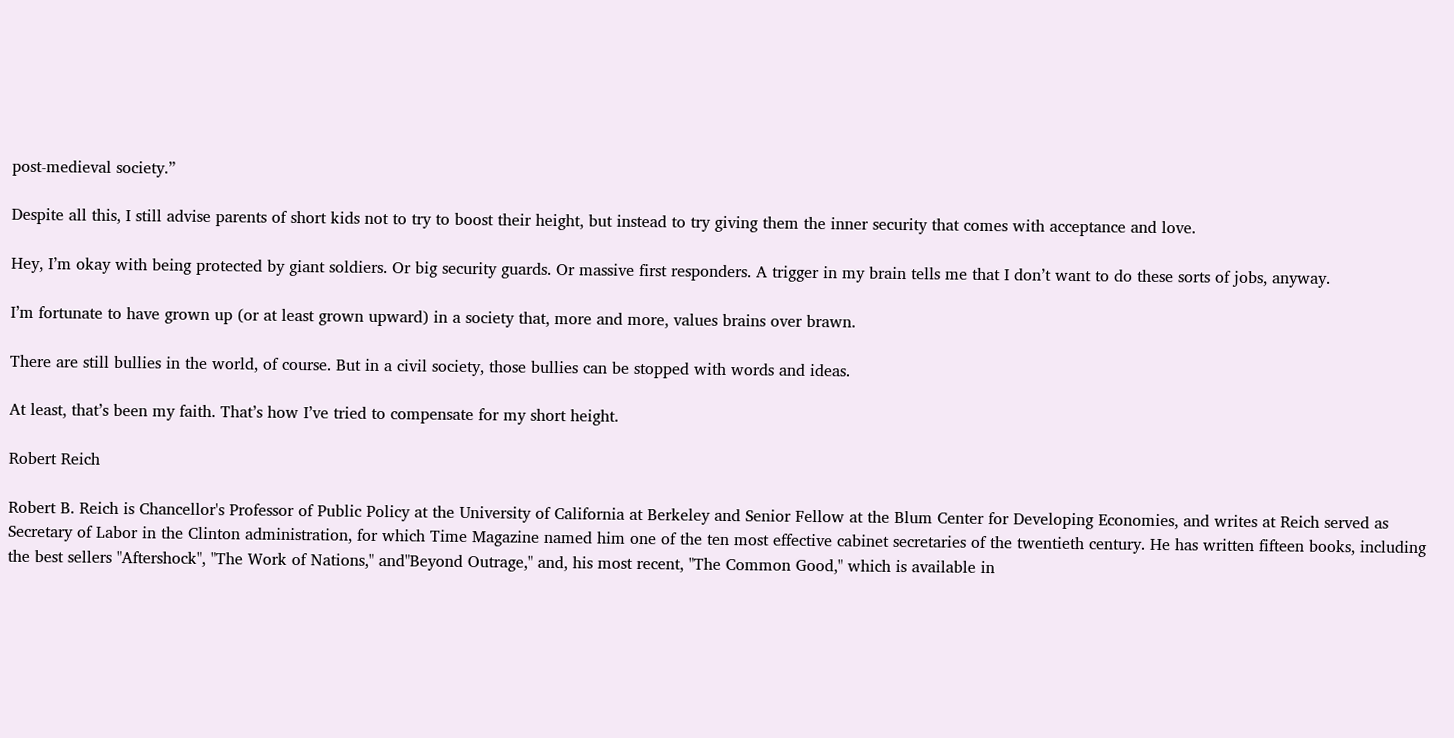post-medieval society.”

Despite all this, I still advise parents of short kids not to try to boost their height, but instead to try giving them the inner security that comes with acceptance and love.

Hey, I’m okay with being protected by giant soldiers. Or big security guards. Or massive first responders. A trigger in my brain tells me that I don’t want to do these sorts of jobs, anyway.

I’m fortunate to have grown up (or at least grown upward) in a society that, more and more, values brains over brawn.

There are still bullies in the world, of course. But in a civil society, those bullies can be stopped with words and ideas.

At least, that’s been my faith. That’s how I’ve tried to compensate for my short height.

Robert Reich

Robert B. Reich is Chancellor's Professor of Public Policy at the University of California at Berkeley and Senior Fellow at the Blum Center for Developing Economies, and writes at Reich served as Secretary of Labor in the Clinton administration, for which Time Magazine named him one of the ten most effective cabinet secretaries of the twentieth century. He has written fifteen books, including the best sellers "Aftershock", "The Work of Nations," and"Beyond Outrage," and, his most recent, "The Common Good," which is available in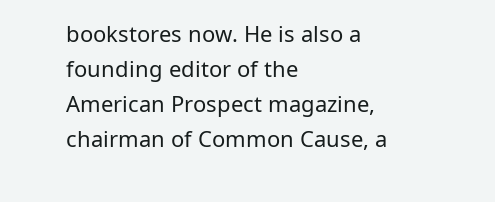bookstores now. He is also a founding editor of the American Prospect magazine, chairman of Common Cause, a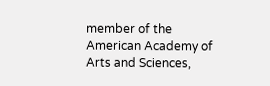member of the American Academy of Arts and Sciences,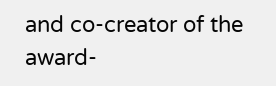and co-creator of the award-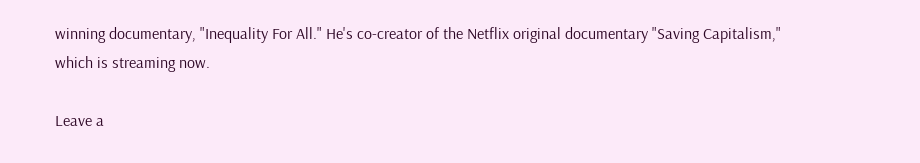winning documentary, "Inequality For All." He's co-creator of the Netflix original documentary "Saving Capitalism," which is streaming now.

Leave a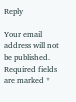Reply

Your email address will not be published. Required fields are marked *